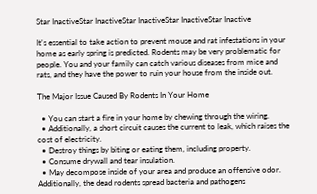Star InactiveStar InactiveStar InactiveStar InactiveStar Inactive

It's essential to take action to prevent mouse and rat infestations in your home as early spring is predicted. Rodents may be very problematic for people. You and your family can catch various diseases from mice and rats, and they have the power to ruin your house from the inside out.

The Major Issue Caused By Rodents In Your Home

  • You can start a fire in your home by chewing through the wiring.
  • Additionally, a short circuit causes the current to leak, which raises the cost of electricity.
  • Destroy things by biting or eating them, including property.
  • Consume drywall and tear insulation.
  • May decompose inside of your area and produce an offensive odor. Additionally, the dead rodents spread bacteria and pathogens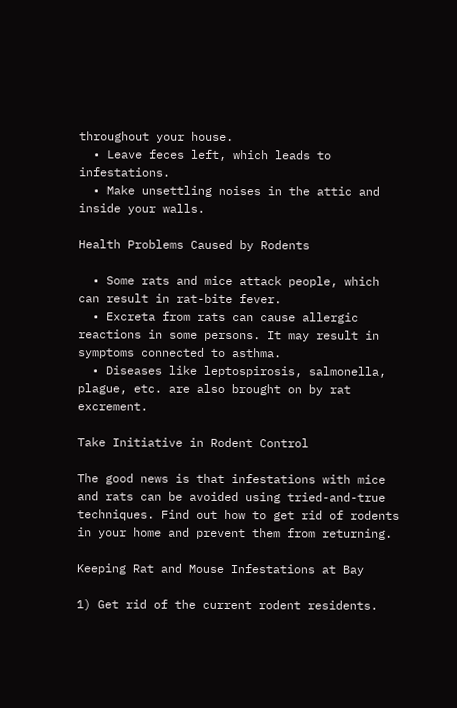throughout your house.
  • Leave feces left, which leads to infestations.
  • Make unsettling noises in the attic and inside your walls.

Health Problems Caused by Rodents

  • Some rats and mice attack people, which can result in rat-bite fever.
  • Excreta from rats can cause allergic reactions in some persons. It may result in symptoms connected to asthma.
  • Diseases like leptospirosis, salmonella, plague, etc. are also brought on by rat excrement.

Take Initiative in Rodent Control

The good news is that infestations with mice and rats can be avoided using tried-and-true techniques. Find out how to get rid of rodents in your home and prevent them from returning.

Keeping Rat and Mouse Infestations at Bay

1) Get rid of the current rodent residents.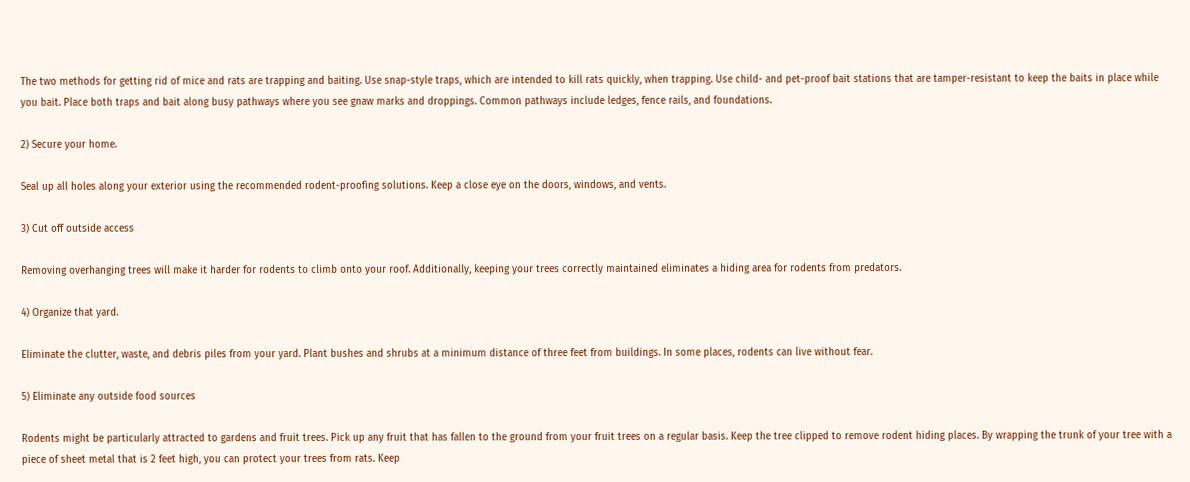The two methods for getting rid of mice and rats are trapping and baiting. Use snap-style traps, which are intended to kill rats quickly, when trapping. Use child- and pet-proof bait stations that are tamper-resistant to keep the baits in place while you bait. Place both traps and bait along busy pathways where you see gnaw marks and droppings. Common pathways include ledges, fence rails, and foundations.

2) Secure your home.

Seal up all holes along your exterior using the recommended rodent-proofing solutions. Keep a close eye on the doors, windows, and vents.

3) Cut off outside access

Removing overhanging trees will make it harder for rodents to climb onto your roof. Additionally, keeping your trees correctly maintained eliminates a hiding area for rodents from predators.

4) Organize that yard.

Eliminate the clutter, waste, and debris piles from your yard. Plant bushes and shrubs at a minimum distance of three feet from buildings. In some places, rodents can live without fear.

5) Eliminate any outside food sources

Rodents might be particularly attracted to gardens and fruit trees. Pick up any fruit that has fallen to the ground from your fruit trees on a regular basis. Keep the tree clipped to remove rodent hiding places. By wrapping the trunk of your tree with a piece of sheet metal that is 2 feet high, you can protect your trees from rats. Keep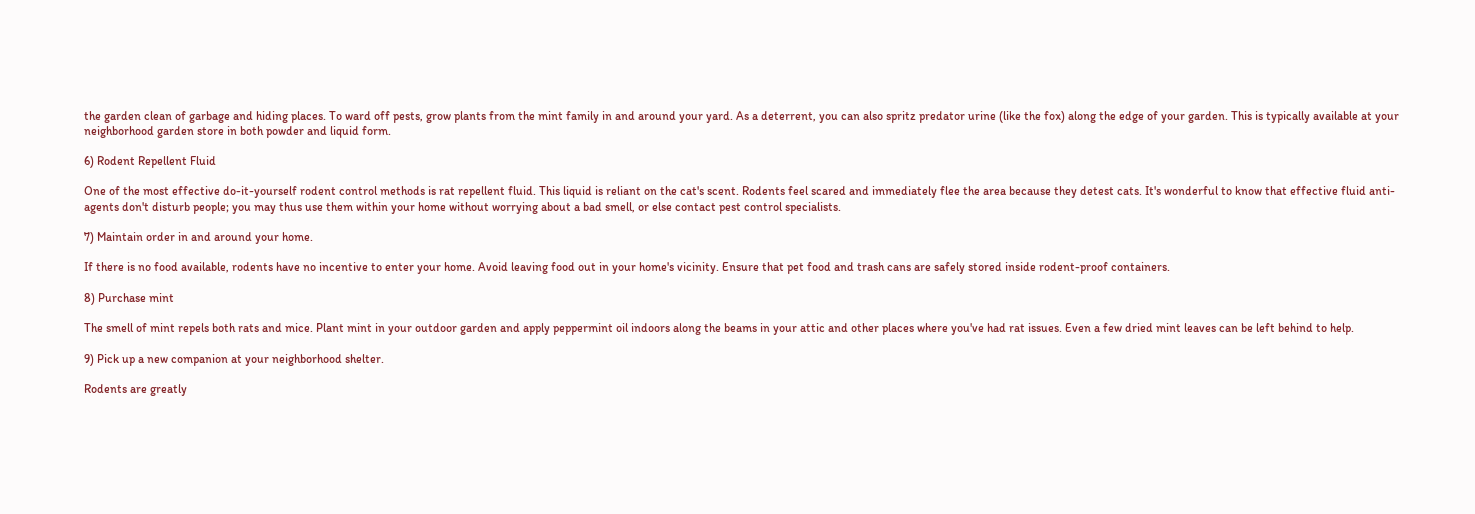the garden clean of garbage and hiding places. To ward off pests, grow plants from the mint family in and around your yard. As a deterrent, you can also spritz predator urine (like the fox) along the edge of your garden. This is typically available at your neighborhood garden store in both powder and liquid form.

6) Rodent Repellent Fluid

One of the most effective do-it-yourself rodent control methods is rat repellent fluid. This liquid is reliant on the cat's scent. Rodents feel scared and immediately flee the area because they detest cats. It's wonderful to know that effective fluid anti-agents don't disturb people; you may thus use them within your home without worrying about a bad smell, or else contact pest control specialists.

7) Maintain order in and around your home.

If there is no food available, rodents have no incentive to enter your home. Avoid leaving food out in your home's vicinity. Ensure that pet food and trash cans are safely stored inside rodent-proof containers.

8) Purchase mint

The smell of mint repels both rats and mice. Plant mint in your outdoor garden and apply peppermint oil indoors along the beams in your attic and other places where you've had rat issues. Even a few dried mint leaves can be left behind to help.

9) Pick up a new companion at your neighborhood shelter.

Rodents are greatly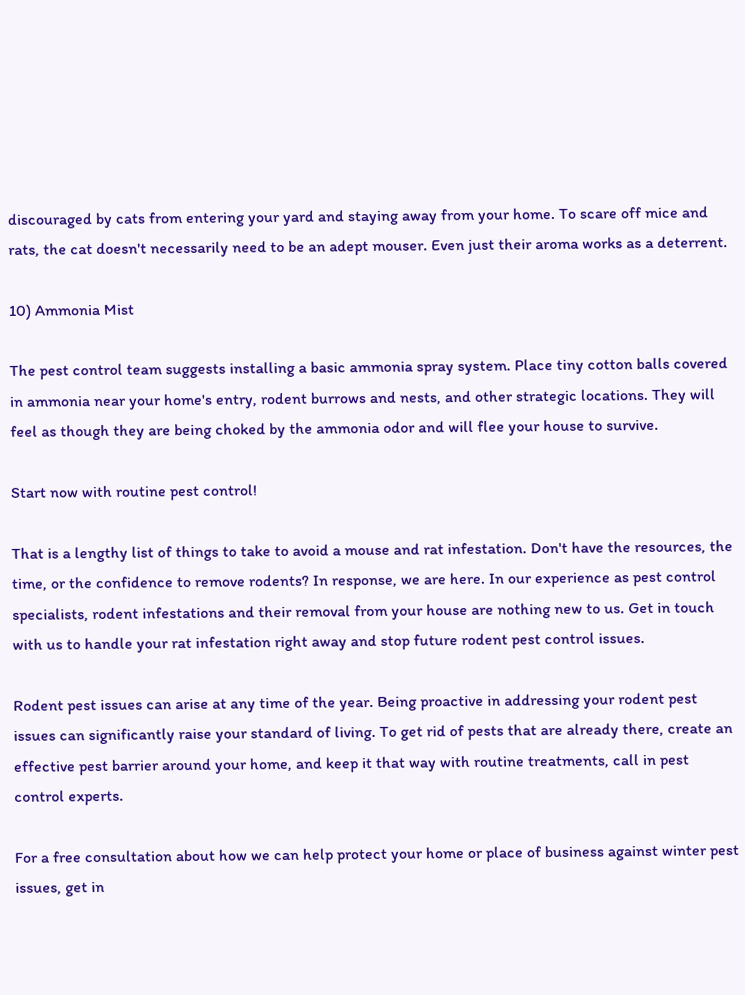discouraged by cats from entering your yard and staying away from your home. To scare off mice and rats, the cat doesn't necessarily need to be an adept mouser. Even just their aroma works as a deterrent.

10) Ammonia Mist

The pest control team suggests installing a basic ammonia spray system. Place tiny cotton balls covered in ammonia near your home's entry, rodent burrows and nests, and other strategic locations. They will feel as though they are being choked by the ammonia odor and will flee your house to survive.

Start now with routine pest control!

That is a lengthy list of things to take to avoid a mouse and rat infestation. Don't have the resources, the time, or the confidence to remove rodents? In response, we are here. In our experience as pest control specialists, rodent infestations and their removal from your house are nothing new to us. Get in touch with us to handle your rat infestation right away and stop future rodent pest control issues.

Rodent pest issues can arise at any time of the year. Being proactive in addressing your rodent pest issues can significantly raise your standard of living. To get rid of pests that are already there, create an effective pest barrier around your home, and keep it that way with routine treatments, call in pest control experts.

For a free consultation about how we can help protect your home or place of business against winter pest issues, get in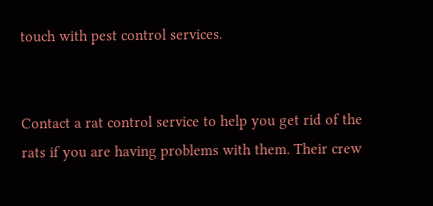touch with pest control services.


Contact a rat control service to help you get rid of the rats if you are having problems with them. Their crew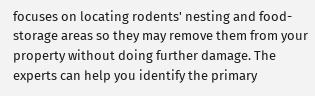focuses on locating rodents' nesting and food-storage areas so they may remove them from your property without doing further damage. The experts can help you identify the primary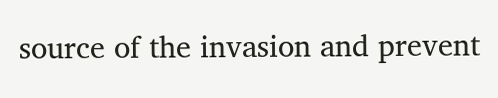source of the invasion and prevent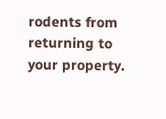rodents from returning to your property.